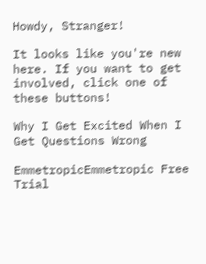Howdy, Stranger!

It looks like you're new here. If you want to get involved, click one of these buttons!

Why I Get Excited When I Get Questions Wrong

EmmetropicEmmetropic Free Trial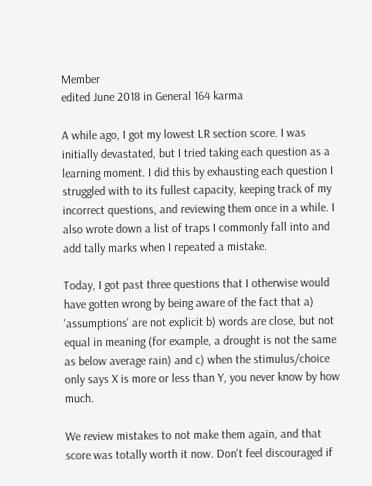Member
edited June 2018 in General 164 karma

A while ago, I got my lowest LR section score. I was initially devastated, but I tried taking each question as a learning moment. I did this by exhausting each question I struggled with to its fullest capacity, keeping track of my incorrect questions, and reviewing them once in a while. I also wrote down a list of traps I commonly fall into and add tally marks when I repeated a mistake.

Today, I got past three questions that I otherwise would have gotten wrong by being aware of the fact that a) 'assumptions' are not explicit b) words are close, but not equal in meaning (for example, a drought is not the same as below average rain) and c) when the stimulus/choice only says X is more or less than Y, you never know by how much.

We review mistakes to not make them again, and that score was totally worth it now. Don't feel discouraged if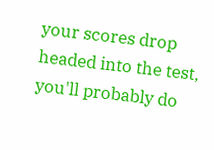your scores drop headed into the test, you'll probably do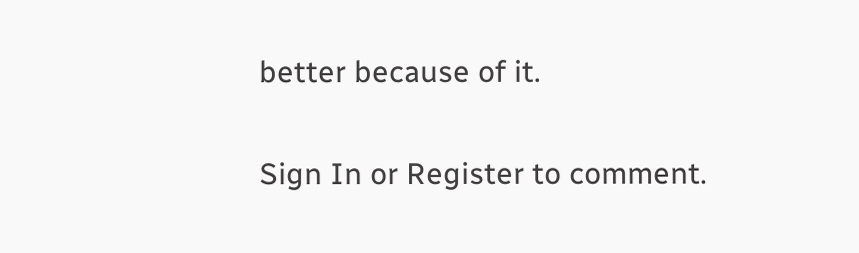better because of it.

Sign In or Register to comment.